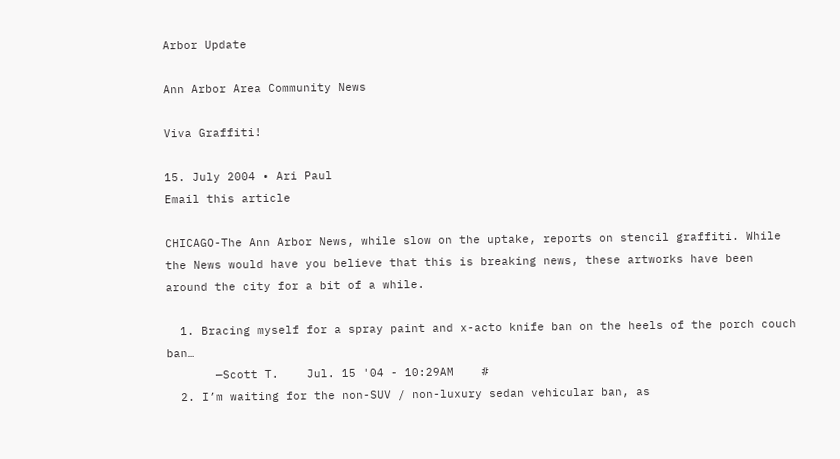Arbor Update

Ann Arbor Area Community News

Viva Graffiti!

15. July 2004 • Ari Paul
Email this article

CHICAGO-The Ann Arbor News, while slow on the uptake, reports on stencil graffiti. While the News would have you believe that this is breaking news, these artworks have been around the city for a bit of a while.

  1. Bracing myself for a spray paint and x-acto knife ban on the heels of the porch couch ban…
       —Scott T.    Jul. 15 '04 - 10:29AM    #
  2. I’m waiting for the non-SUV / non-luxury sedan vehicular ban, as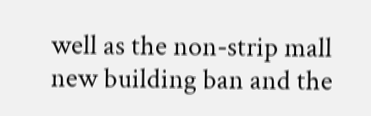well as the non-strip mall new building ban and the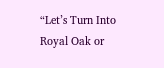“Let’s Turn Into Royal Oak or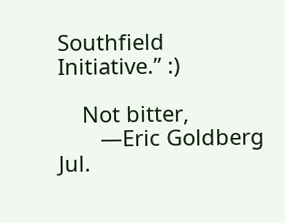Southfield Initiative.” :)

    Not bitter,
       —Eric Goldberg    Jul.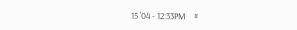15 '04 - 12:33PM    #